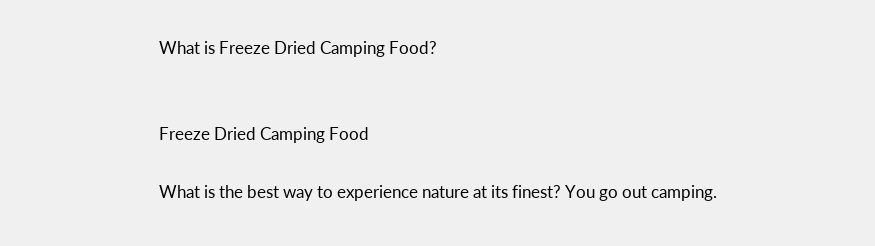What is Freeze Dried Camping Food?


Freeze Dried Camping Food

What is the best way to experience nature at its finest? You go out camping.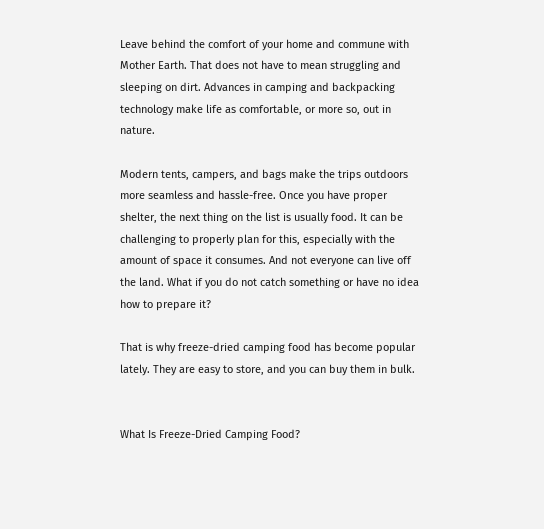Leave behind the comfort of your home and commune with Mother Earth. That does not have to mean struggling and sleeping on dirt. Advances in camping and backpacking technology make life as comfortable, or more so, out in nature.

Modern tents, campers, and bags make the trips outdoors more seamless and hassle-free. Once you have proper shelter, the next thing on the list is usually food. It can be challenging to properly plan for this, especially with the amount of space it consumes. And not everyone can live off the land. What if you do not catch something or have no idea how to prepare it?

That is why freeze-dried camping food has become popular lately. They are easy to store, and you can buy them in bulk.


What Is Freeze-Dried Camping Food?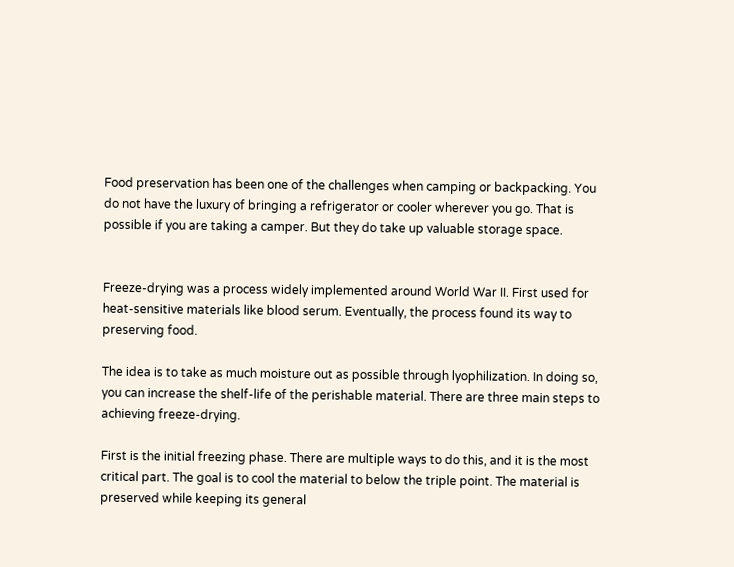Food preservation has been one of the challenges when camping or backpacking. You do not have the luxury of bringing a refrigerator or cooler wherever you go. That is possible if you are taking a camper. But they do take up valuable storage space.


Freeze-drying was a process widely implemented around World War II. First used for heat-sensitive materials like blood serum. Eventually, the process found its way to preserving food.

The idea is to take as much moisture out as possible through lyophilization. In doing so, you can increase the shelf-life of the perishable material. There are three main steps to achieving freeze-drying.

First is the initial freezing phase. There are multiple ways to do this, and it is the most critical part. The goal is to cool the material to below the triple point. The material is preserved while keeping its general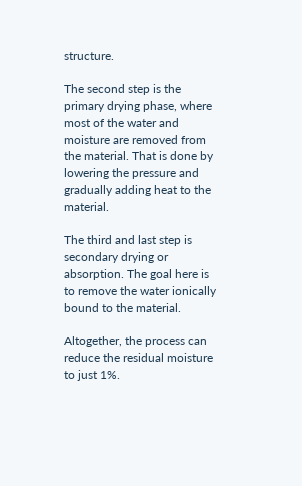structure.

The second step is the primary drying phase, where most of the water and moisture are removed from the material. That is done by lowering the pressure and gradually adding heat to the material.

The third and last step is secondary drying or absorption. The goal here is to remove the water ionically bound to the material.

Altogether, the process can reduce the residual moisture to just 1%.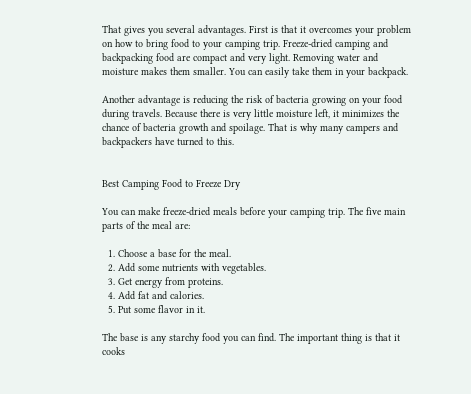That gives you several advantages. First is that it overcomes your problem on how to bring food to your camping trip. Freeze-dried camping and backpacking food are compact and very light. Removing water and moisture makes them smaller. You can easily take them in your backpack.

Another advantage is reducing the risk of bacteria growing on your food during travels. Because there is very little moisture left, it minimizes the chance of bacteria growth and spoilage. That is why many campers and backpackers have turned to this.


Best Camping Food to Freeze Dry

You can make freeze-dried meals before your camping trip. The five main parts of the meal are:

  1. Choose a base for the meal.
  2. Add some nutrients with vegetables.
  3. Get energy from proteins.
  4. Add fat and calories.
  5. Put some flavor in it.

The base is any starchy food you can find. The important thing is that it cooks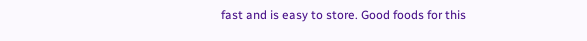fast and is easy to store. Good foods for this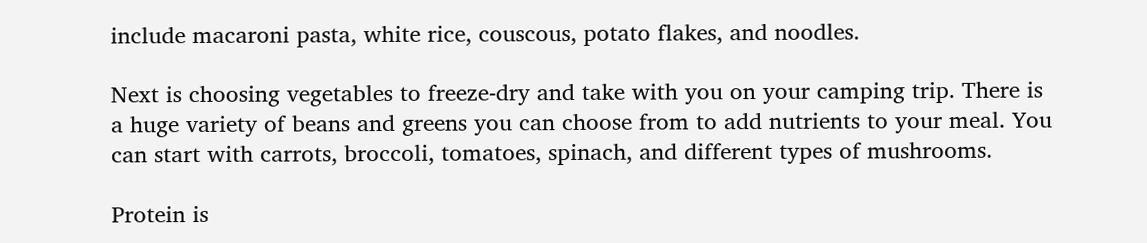include macaroni pasta, white rice, couscous, potato flakes, and noodles.

Next is choosing vegetables to freeze-dry and take with you on your camping trip. There is a huge variety of beans and greens you can choose from to add nutrients to your meal. You can start with carrots, broccoli, tomatoes, spinach, and different types of mushrooms.

Protein is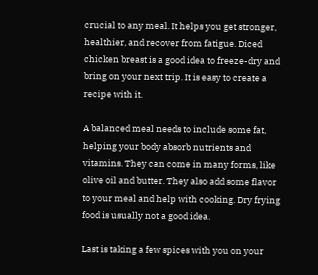crucial to any meal. It helps you get stronger, healthier, and recover from fatigue. Diced chicken breast is a good idea to freeze-dry and bring on your next trip. It is easy to create a recipe with it.

A balanced meal needs to include some fat, helping your body absorb nutrients and vitamins. They can come in many forms, like olive oil and butter. They also add some flavor to your meal and help with cooking. Dry frying food is usually not a good idea.

Last is taking a few spices with you on your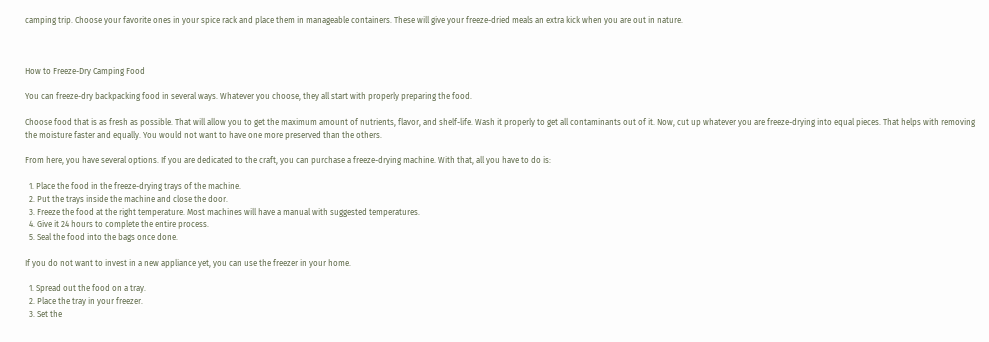camping trip. Choose your favorite ones in your spice rack and place them in manageable containers. These will give your freeze-dried meals an extra kick when you are out in nature.



How to Freeze-Dry Camping Food

You can freeze-dry backpacking food in several ways. Whatever you choose, they all start with properly preparing the food.

Choose food that is as fresh as possible. That will allow you to get the maximum amount of nutrients, flavor, and shelf-life. Wash it properly to get all contaminants out of it. Now, cut up whatever you are freeze-drying into equal pieces. That helps with removing the moisture faster and equally. You would not want to have one more preserved than the others.

From here, you have several options. If you are dedicated to the craft, you can purchase a freeze-drying machine. With that, all you have to do is:

  1. Place the food in the freeze-drying trays of the machine.
  2. Put the trays inside the machine and close the door.
  3. Freeze the food at the right temperature. Most machines will have a manual with suggested temperatures.
  4. Give it 24 hours to complete the entire process.
  5. Seal the food into the bags once done.

If you do not want to invest in a new appliance yet, you can use the freezer in your home.

  1. Spread out the food on a tray.
  2. Place the tray in your freezer.
  3. Set the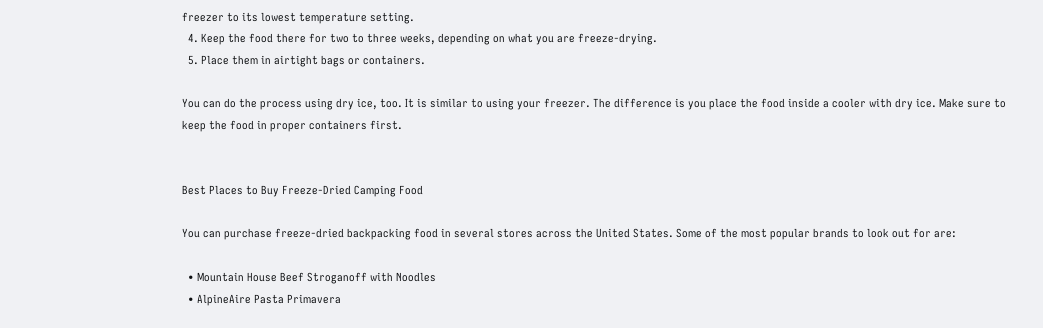freezer to its lowest temperature setting.
  4. Keep the food there for two to three weeks, depending on what you are freeze-drying.
  5. Place them in airtight bags or containers.

You can do the process using dry ice, too. It is similar to using your freezer. The difference is you place the food inside a cooler with dry ice. Make sure to keep the food in proper containers first.


Best Places to Buy Freeze-Dried Camping Food

You can purchase freeze-dried backpacking food in several stores across the United States. Some of the most popular brands to look out for are:

  • Mountain House Beef Stroganoff with Noodles
  • AlpineAire Pasta Primavera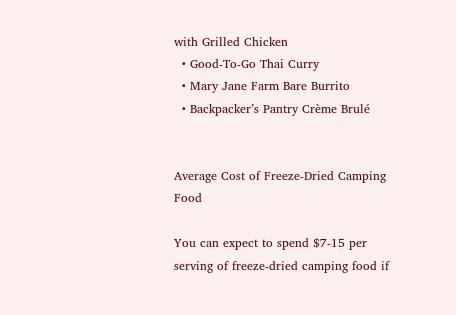with Grilled Chicken
  • Good-To-Go Thai Curry
  • Mary Jane Farm Bare Burrito
  • Backpacker’s Pantry Crème Brulé


Average Cost of Freeze-Dried Camping Food

You can expect to spend $7-15 per serving of freeze-dried camping food if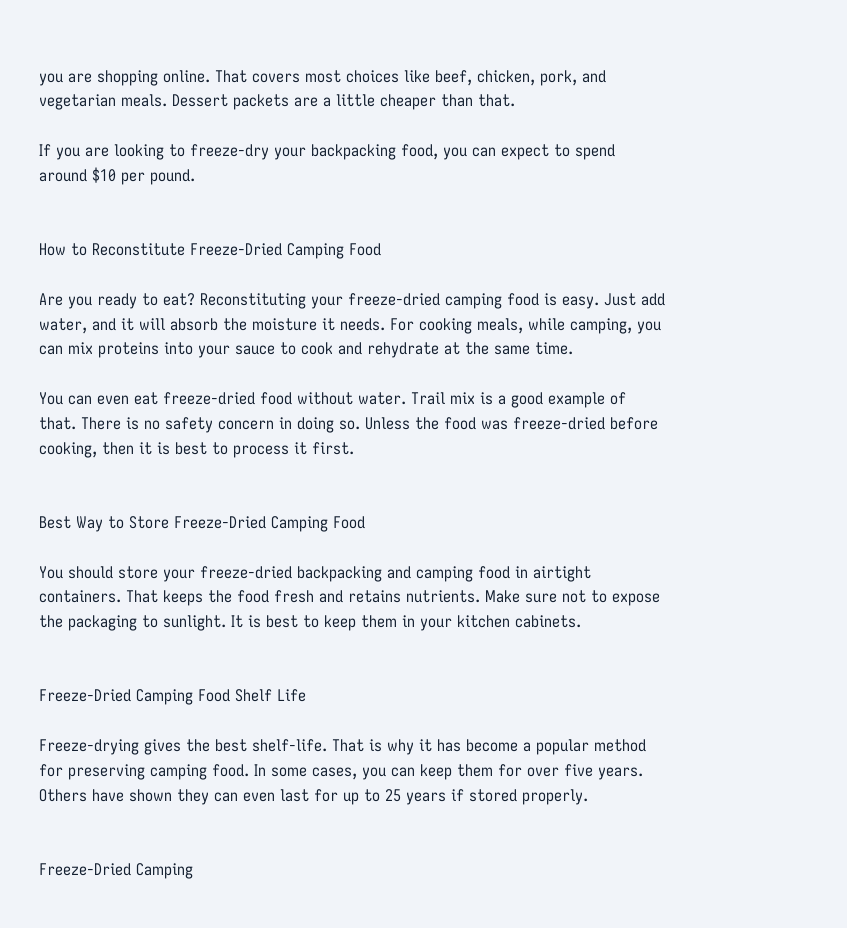you are shopping online. That covers most choices like beef, chicken, pork, and vegetarian meals. Dessert packets are a little cheaper than that.

If you are looking to freeze-dry your backpacking food, you can expect to spend around $10 per pound.


How to Reconstitute Freeze-Dried Camping Food

Are you ready to eat? Reconstituting your freeze-dried camping food is easy. Just add water, and it will absorb the moisture it needs. For cooking meals, while camping, you can mix proteins into your sauce to cook and rehydrate at the same time.

You can even eat freeze-dried food without water. Trail mix is a good example of that. There is no safety concern in doing so. Unless the food was freeze-dried before cooking, then it is best to process it first.


Best Way to Store Freeze-Dried Camping Food

You should store your freeze-dried backpacking and camping food in airtight containers. That keeps the food fresh and retains nutrients. Make sure not to expose the packaging to sunlight. It is best to keep them in your kitchen cabinets.


Freeze-Dried Camping Food Shelf Life

Freeze-drying gives the best shelf-life. That is why it has become a popular method for preserving camping food. In some cases, you can keep them for over five years. Others have shown they can even last for up to 25 years if stored properly.


Freeze-Dried Camping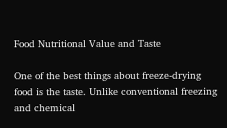Food Nutritional Value and Taste

One of the best things about freeze-drying food is the taste. Unlike conventional freezing and chemical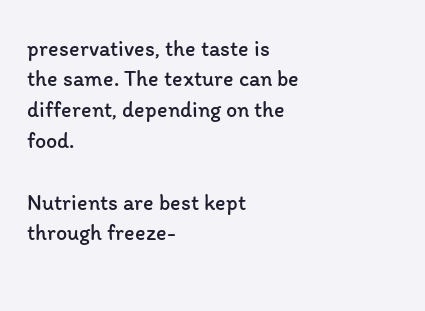preservatives, the taste is the same. The texture can be different, depending on the food.

Nutrients are best kept through freeze-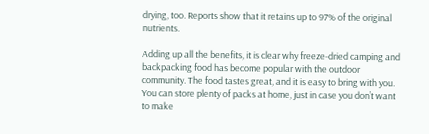drying, too. Reports show that it retains up to 97% of the original nutrients.

Adding up all the benefits, it is clear why freeze-dried camping and backpacking food has become popular with the outdoor community. The food tastes great, and it is easy to bring with you. You can store plenty of packs at home, just in case you don’t want to make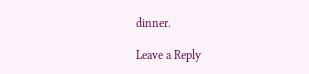dinner.

Leave a Reply